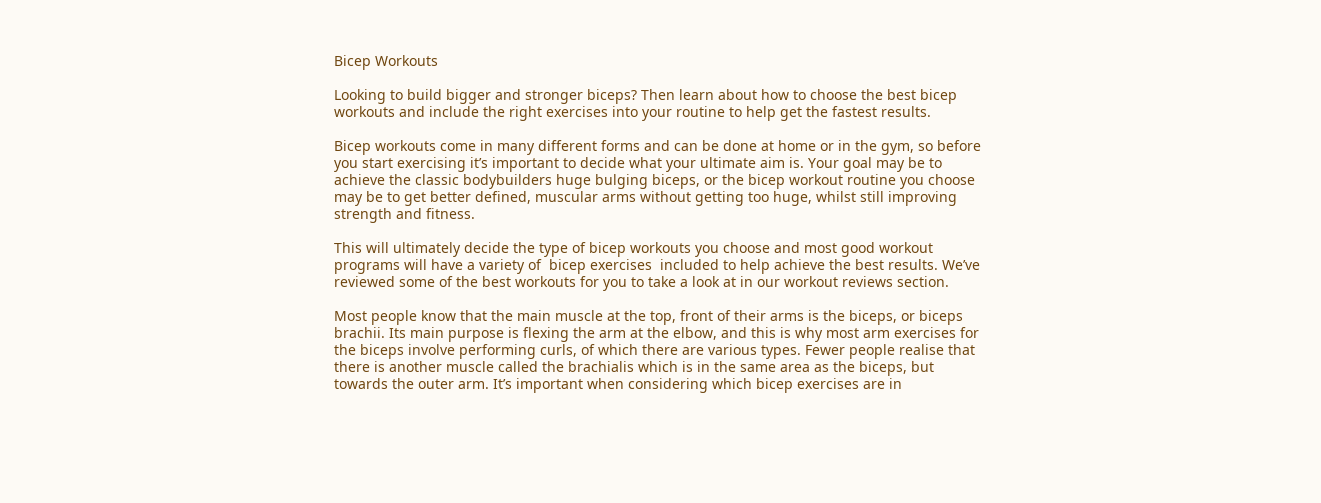Bicep Workouts

Looking to build bigger and stronger biceps? Then learn about how to choose the best bicep workouts and include the right exercises into your routine to help get the fastest results.

Bicep workouts come in many different forms and can be done at home or in the gym, so before you start exercising it’s important to decide what your ultimate aim is. Your goal may be to achieve the classic bodybuilders huge bulging biceps, or the bicep workout routine you choose may be to get better defined, muscular arms without getting too huge, whilst still improving strength and fitness.

This will ultimately decide the type of bicep workouts you choose and most good workout programs will have a variety of  bicep exercises  included to help achieve the best results. We’ve reviewed some of the best workouts for you to take a look at in our workout reviews section.

Most people know that the main muscle at the top, front of their arms is the biceps, or biceps brachii. Its main purpose is flexing the arm at the elbow, and this is why most arm exercises for the biceps involve performing curls, of which there are various types. Fewer people realise that there is another muscle called the brachialis which is in the same area as the biceps, but towards the outer arm. It’s important when considering which bicep exercises are in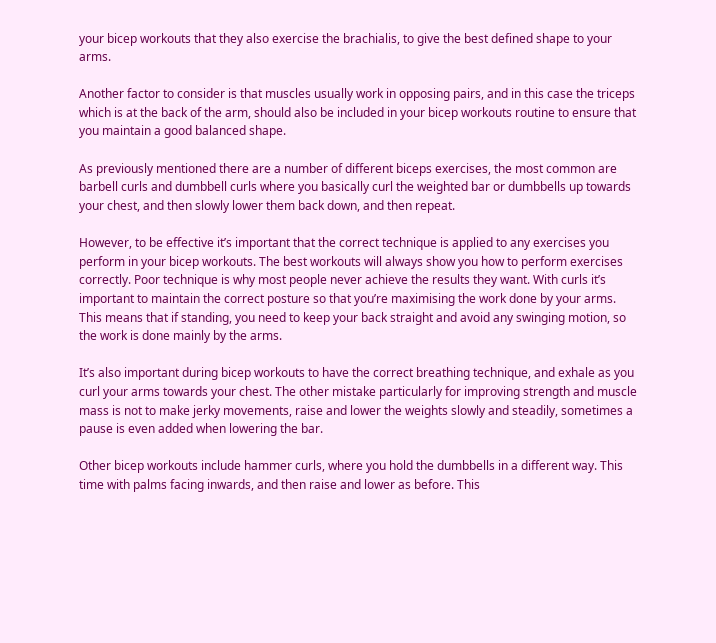your bicep workouts that they also exercise the brachialis, to give the best defined shape to your arms.

Another factor to consider is that muscles usually work in opposing pairs, and in this case the triceps which is at the back of the arm, should also be included in your bicep workouts routine to ensure that you maintain a good balanced shape.

As previously mentioned there are a number of different biceps exercises, the most common are barbell curls and dumbbell curls where you basically curl the weighted bar or dumbbells up towards your chest, and then slowly lower them back down, and then repeat.

However, to be effective it’s important that the correct technique is applied to any exercises you perform in your bicep workouts. The best workouts will always show you how to perform exercises correctly. Poor technique is why most people never achieve the results they want. With curls it’s important to maintain the correct posture so that you’re maximising the work done by your arms. This means that if standing, you need to keep your back straight and avoid any swinging motion, so the work is done mainly by the arms.

It’s also important during bicep workouts to have the correct breathing technique, and exhale as you curl your arms towards your chest. The other mistake particularly for improving strength and muscle mass is not to make jerky movements, raise and lower the weights slowly and steadily, sometimes a pause is even added when lowering the bar.

Other bicep workouts include hammer curls, where you hold the dumbbells in a different way. This time with palms facing inwards, and then raise and lower as before. This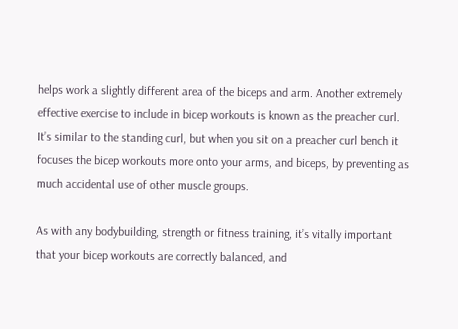helps work a slightly different area of the biceps and arm. Another extremely effective exercise to include in bicep workouts is known as the preacher curl. It’s similar to the standing curl, but when you sit on a preacher curl bench it focuses the bicep workouts more onto your arms, and biceps, by preventing as much accidental use of other muscle groups.

As with any bodybuilding, strength or fitness training, it’s vitally important that your bicep workouts are correctly balanced, and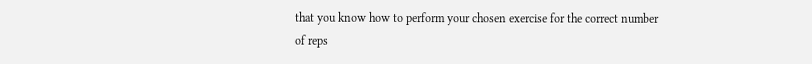that you know how to perform your chosen exercise for the correct number of reps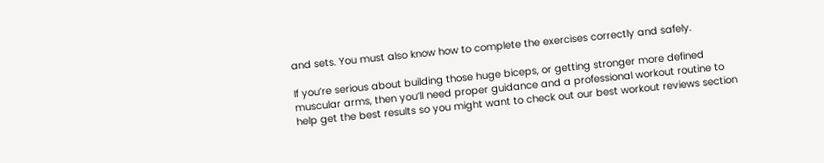and sets. You must also know how to complete the exercises correctly and safely.

If you’re serious about building those huge biceps, or getting stronger more defined muscular arms, then you’ll need proper guidance and a professional workout routine to help get the best results so you might want to check out our best workout reviews section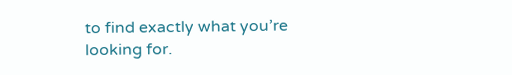to find exactly what you’re looking for.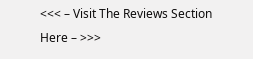<<< – Visit The Reviews Section Here – >>>